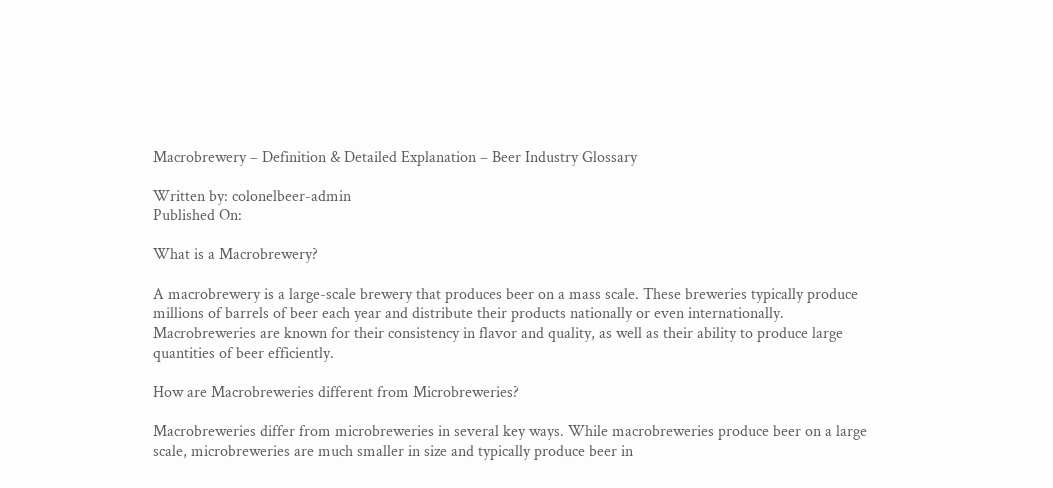Macrobrewery – Definition & Detailed Explanation – Beer Industry Glossary

Written by: colonelbeer-admin
Published On:

What is a Macrobrewery?

A macrobrewery is a large-scale brewery that produces beer on a mass scale. These breweries typically produce millions of barrels of beer each year and distribute their products nationally or even internationally. Macrobreweries are known for their consistency in flavor and quality, as well as their ability to produce large quantities of beer efficiently.

How are Macrobreweries different from Microbreweries?

Macrobreweries differ from microbreweries in several key ways. While macrobreweries produce beer on a large scale, microbreweries are much smaller in size and typically produce beer in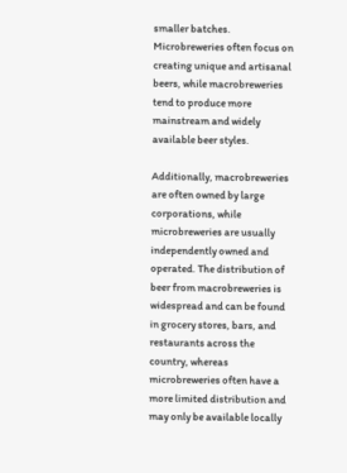smaller batches. Microbreweries often focus on creating unique and artisanal beers, while macrobreweries tend to produce more mainstream and widely available beer styles.

Additionally, macrobreweries are often owned by large corporations, while microbreweries are usually independently owned and operated. The distribution of beer from macrobreweries is widespread and can be found in grocery stores, bars, and restaurants across the country, whereas microbreweries often have a more limited distribution and may only be available locally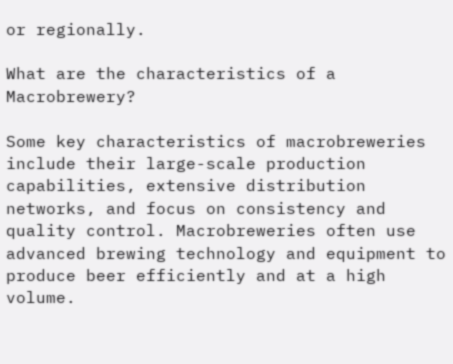or regionally.

What are the characteristics of a Macrobrewery?

Some key characteristics of macrobreweries include their large-scale production capabilities, extensive distribution networks, and focus on consistency and quality control. Macrobreweries often use advanced brewing technology and equipment to produce beer efficiently and at a high volume.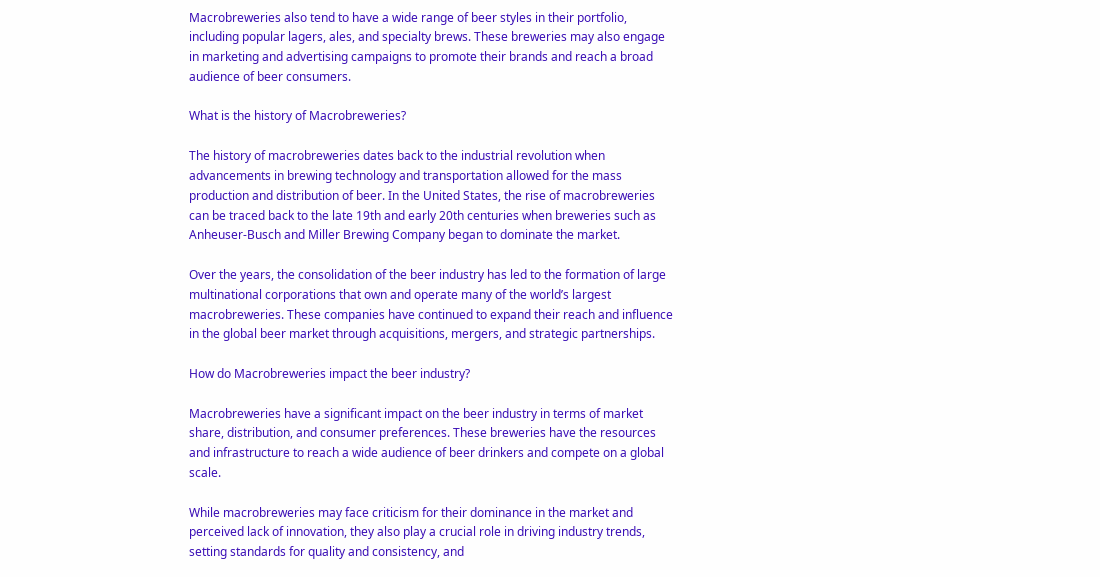Macrobreweries also tend to have a wide range of beer styles in their portfolio, including popular lagers, ales, and specialty brews. These breweries may also engage in marketing and advertising campaigns to promote their brands and reach a broad audience of beer consumers.

What is the history of Macrobreweries?

The history of macrobreweries dates back to the industrial revolution when advancements in brewing technology and transportation allowed for the mass production and distribution of beer. In the United States, the rise of macrobreweries can be traced back to the late 19th and early 20th centuries when breweries such as Anheuser-Busch and Miller Brewing Company began to dominate the market.

Over the years, the consolidation of the beer industry has led to the formation of large multinational corporations that own and operate many of the world’s largest macrobreweries. These companies have continued to expand their reach and influence in the global beer market through acquisitions, mergers, and strategic partnerships.

How do Macrobreweries impact the beer industry?

Macrobreweries have a significant impact on the beer industry in terms of market share, distribution, and consumer preferences. These breweries have the resources and infrastructure to reach a wide audience of beer drinkers and compete on a global scale.

While macrobreweries may face criticism for their dominance in the market and perceived lack of innovation, they also play a crucial role in driving industry trends, setting standards for quality and consistency, and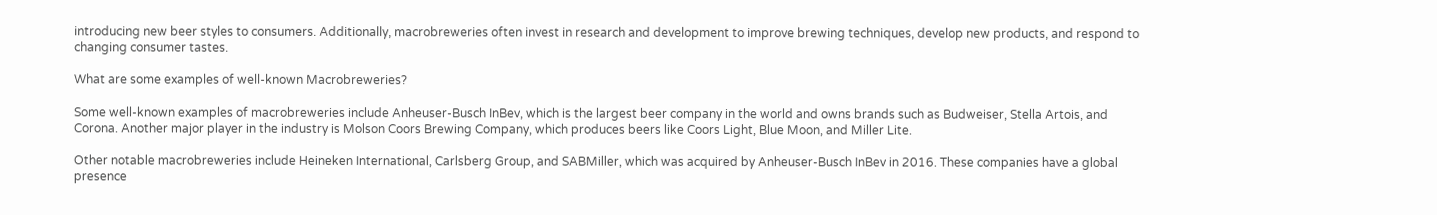introducing new beer styles to consumers. Additionally, macrobreweries often invest in research and development to improve brewing techniques, develop new products, and respond to changing consumer tastes.

What are some examples of well-known Macrobreweries?

Some well-known examples of macrobreweries include Anheuser-Busch InBev, which is the largest beer company in the world and owns brands such as Budweiser, Stella Artois, and Corona. Another major player in the industry is Molson Coors Brewing Company, which produces beers like Coors Light, Blue Moon, and Miller Lite.

Other notable macrobreweries include Heineken International, Carlsberg Group, and SABMiller, which was acquired by Anheuser-Busch InBev in 2016. These companies have a global presence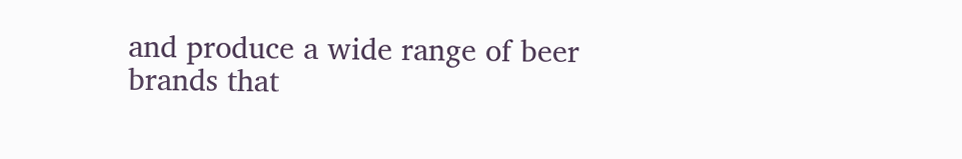and produce a wide range of beer brands that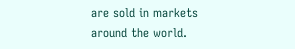are sold in markets around the world.